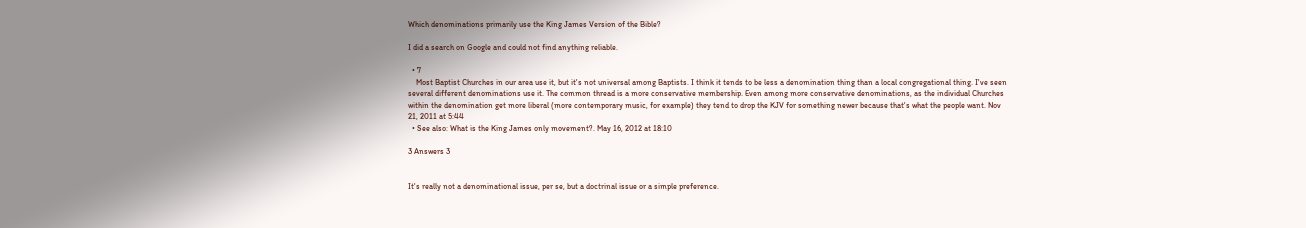Which denominations primarily use the King James Version of the Bible?

I did a search on Google and could not find anything reliable.

  • 7
    Most Baptist Churches in our area use it, but it's not universal among Baptists. I think it tends to be less a denomination thing than a local congregational thing. I've seen several different denominations use it. The common thread is a more conservative membership. Even among more conservative denominations, as the individual Churches within the denomination get more liberal (more contemporary music, for example) they tend to drop the KJV for something newer because that's what the people want. Nov 21, 2011 at 5:44
  • See also: What is the King James only movement?. May 16, 2012 at 18:10

3 Answers 3


It's really not a denominational issue, per se, but a doctrinal issue or a simple preference.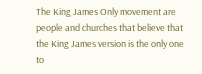The King James Only movement are people and churches that believe that the King James version is the only one to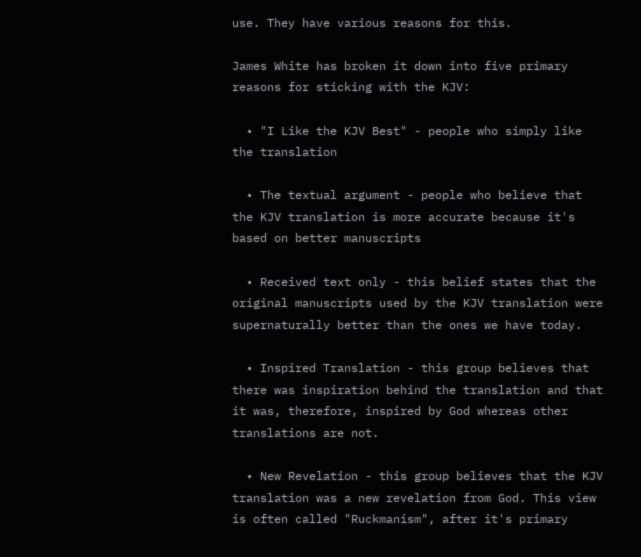use. They have various reasons for this.

James White has broken it down into five primary reasons for sticking with the KJV:

  • "I Like the KJV Best" - people who simply like the translation

  • The textual argument - people who believe that the KJV translation is more accurate because it's based on better manuscripts

  • Received text only - this belief states that the original manuscripts used by the KJV translation were supernaturally better than the ones we have today.

  • Inspired Translation - this group believes that there was inspiration behind the translation and that it was, therefore, inspired by God whereas other translations are not.

  • New Revelation - this group believes that the KJV translation was a new revelation from God. This view is often called "Ruckmanism", after it's primary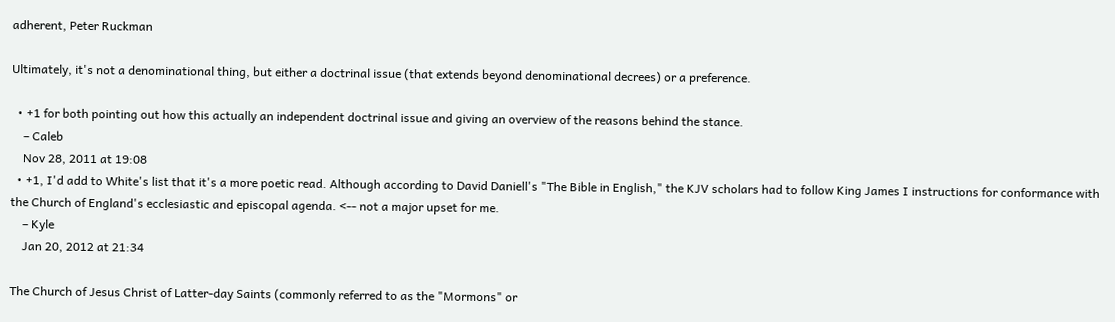adherent, Peter Ruckman

Ultimately, it's not a denominational thing, but either a doctrinal issue (that extends beyond denominational decrees) or a preference.

  • +1 for both pointing out how this actually an independent doctrinal issue and giving an overview of the reasons behind the stance.
    – Caleb
    Nov 28, 2011 at 19:08
  • +1, I'd add to White's list that it's a more poetic read. Although according to David Daniell's "The Bible in English," the KJV scholars had to follow King James I instructions for conformance with the Church of England's ecclesiastic and episcopal agenda. <-- not a major upset for me.
    – Kyle
    Jan 20, 2012 at 21:34

The Church of Jesus Christ of Latter-day Saints (commonly referred to as the "Mormons" or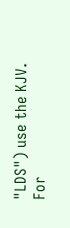"LDS") use the KJV. For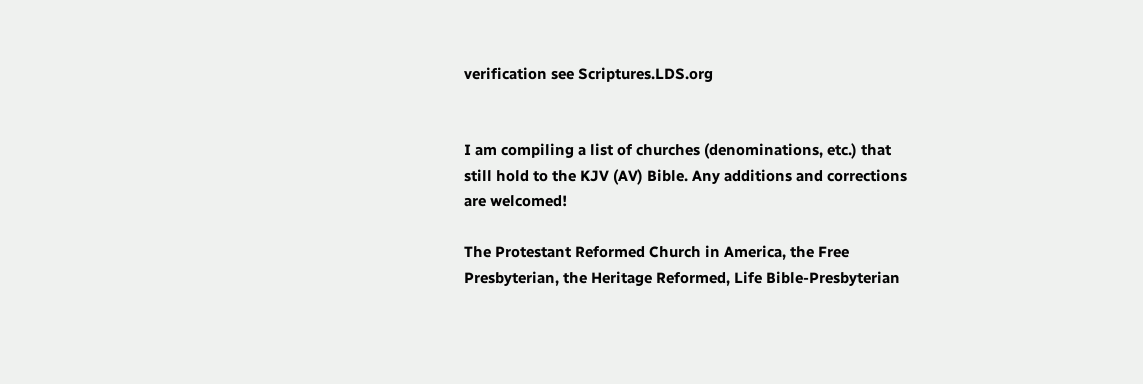verification see Scriptures.LDS.org


I am compiling a list of churches (denominations, etc.) that still hold to the KJV (AV) Bible. Any additions and corrections are welcomed!

The Protestant Reformed Church in America, the Free Presbyterian, the Heritage Reformed, Life Bible-Presbyterian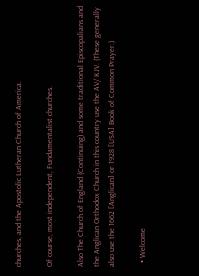churches, and the Apostolic Lutheran Church of America.

Of course, most independent, Fundamentalist churches.

Also The Church of England (Continuing) and some traditional Episcopalians and the Anglican Orthodox Church in this country use the AV/ KJV. (These generally also use the 1662 [Anglican] or 1928 [USA] Book of Common Prayer.)

  • Welcome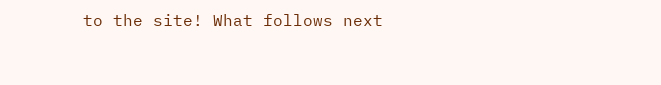to the site! What follows next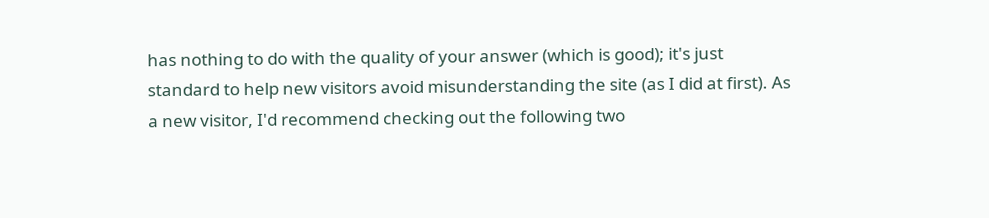has nothing to do with the quality of your answer (which is good); it's just standard to help new visitors avoid misunderstanding the site (as I did at first). As a new visitor, I'd recommend checking out the following two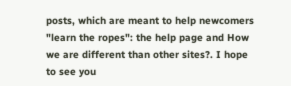posts, which are meant to help newcomers "learn the ropes": the help page and How we are different than other sites?. I hope to see you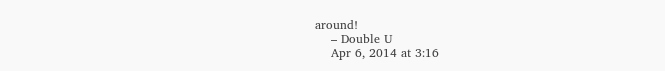around!
    – Double U
    Apr 6, 2014 at 3:16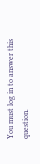You must log in to answer this question.